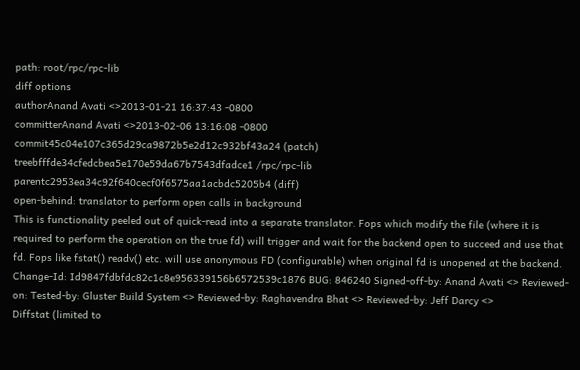path: root/rpc/rpc-lib
diff options
authorAnand Avati <>2013-01-21 16:37:43 -0800
committerAnand Avati <>2013-02-06 13:16:08 -0800
commit45c04e107c365d29ca9872b5e2d12c932bf43a24 (patch)
treebfffde34cfedcbea5e170e59da67b7543dfadce1 /rpc/rpc-lib
parentc2953ea34c92f640cecf0f6575aa1acbdc5205b4 (diff)
open-behind: translator to perform open calls in background
This is functionality peeled out of quick-read into a separate translator. Fops which modify the file (where it is required to perform the operation on the true fd) will trigger and wait for the backend open to succeed and use that fd. Fops like fstat() readv() etc. will use anonymous FD (configurable) when original fd is unopened at the backend. Change-Id: Id9847fdbfdc82c1c8e956339156b6572539c1876 BUG: 846240 Signed-off-by: Anand Avati <> Reviewed-on: Tested-by: Gluster Build System <> Reviewed-by: Raghavendra Bhat <> Reviewed-by: Jeff Darcy <>
Diffstat (limited to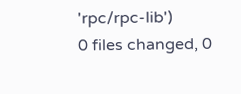'rpc/rpc-lib')
0 files changed, 0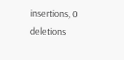insertions, 0 deletions